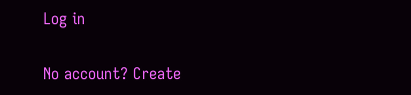Log in

No account? Create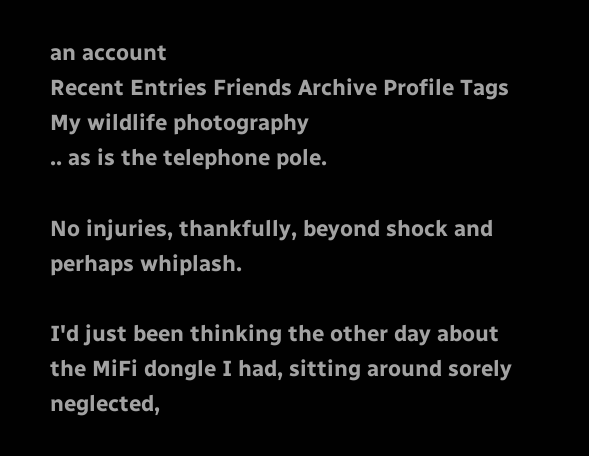an account
Recent Entries Friends Archive Profile Tags My wildlife photography
.. as is the telephone pole.

No injuries, thankfully, beyond shock and perhaps whiplash.

I'd just been thinking the other day about the MiFi dongle I had, sitting around sorely neglected,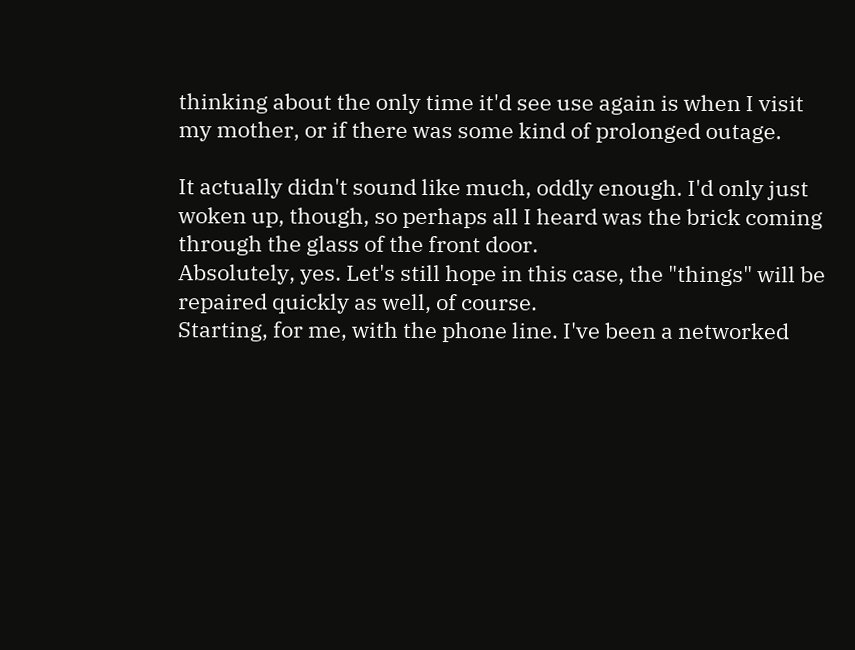thinking about the only time it'd see use again is when I visit my mother, or if there was some kind of prolonged outage.

It actually didn't sound like much, oddly enough. I'd only just woken up, though, so perhaps all I heard was the brick coming through the glass of the front door.
Absolutely, yes. Let's still hope in this case, the "things" will be repaired quickly as well, of course.
Starting, for me, with the phone line. I've been a networked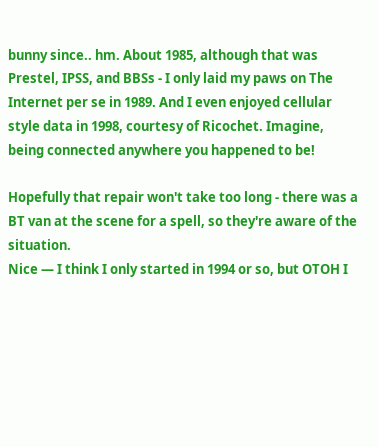bunny since.. hm. About 1985, although that was Prestel, IPSS, and BBSs - I only laid my paws on The Internet per se in 1989. And I even enjoyed cellular style data in 1998, courtesy of Ricochet. Imagine, being connected anywhere you happened to be!

Hopefully that repair won't take too long - there was a BT van at the scene for a spell, so they're aware of the situation.
Nice — I think I only started in 1994 or so, but OTOH I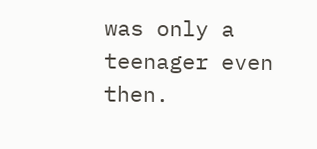was only a teenager even then.